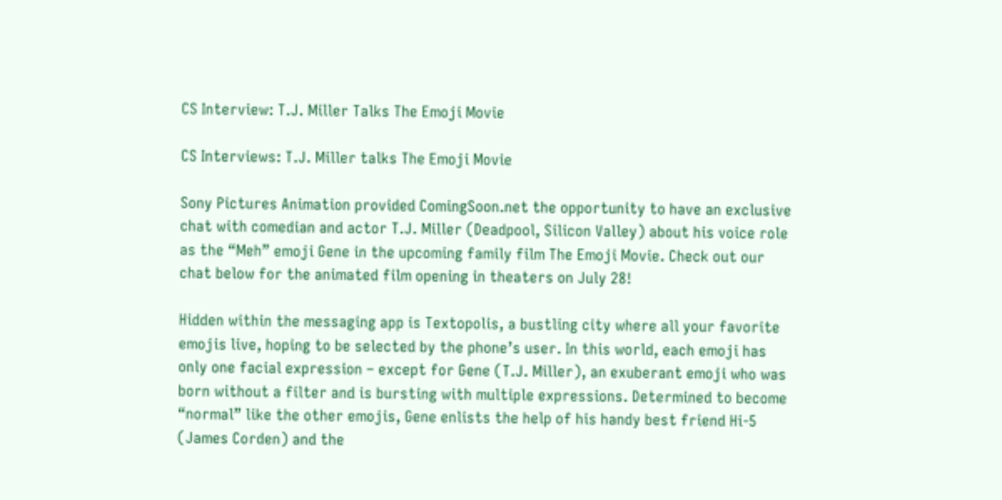CS Interview: T.J. Miller Talks The Emoji Movie

CS Interviews: T.J. Miller talks The Emoji Movie

Sony Pictures Animation provided ComingSoon.net the opportunity to have an exclusive chat with comedian and actor T.J. Miller (Deadpool, Silicon Valley) about his voice role as the “Meh” emoji Gene in the upcoming family film The Emoji Movie. Check out our chat below for the animated film opening in theaters on July 28!

Hidden within the messaging app is Textopolis, a bustling city where all your favorite emojis live, hoping to be selected by the phone’s user. In this world, each emoji has only one facial expression – except for Gene (T.J. Miller), an exuberant emoji who was born without a filter and is bursting with multiple expressions. Determined to become “normal” like the other emojis, Gene enlists the help of his handy best friend Hi-5 (James Corden) and the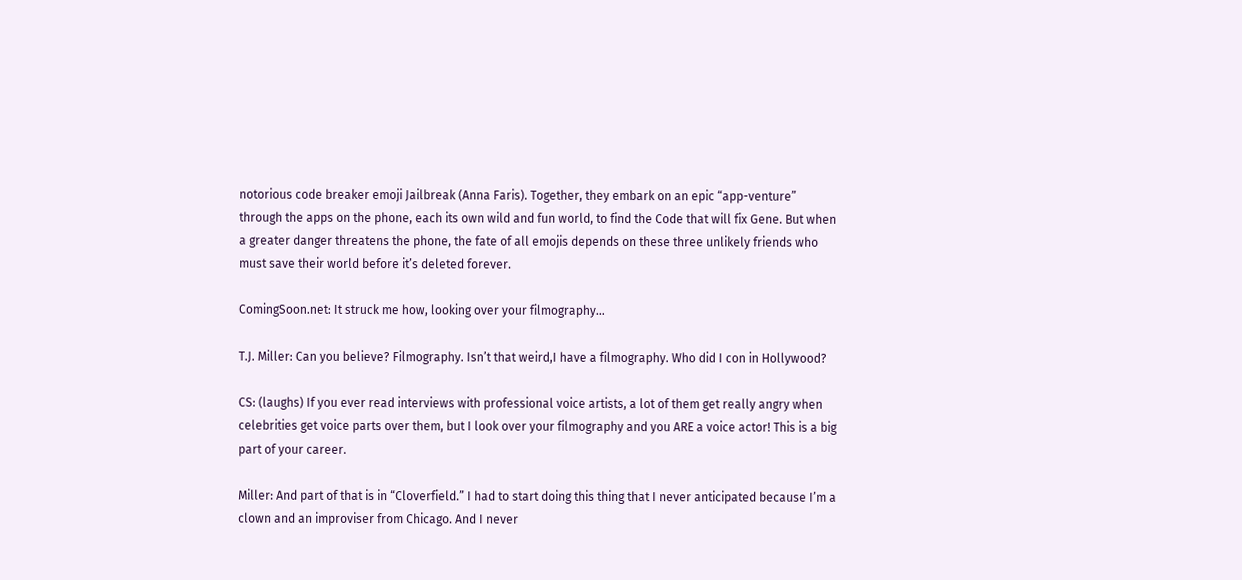notorious code breaker emoji Jailbreak (Anna Faris). Together, they embark on an epic “app-venture” through the apps on the phone, each its own wild and fun world, to find the Code that will fix Gene. But when a greater danger threatens the phone, the fate of all emojis depends on these three unlikely friends who must save their world before it’s deleted forever.

ComingSoon.net: It struck me how, looking over your filmography…

T.J. Miller: Can you believe? Filmography. Isn’t that weird,I have a filmography. Who did I con in Hollywood?

CS: (laughs) If you ever read interviews with professional voice artists, a lot of them get really angry when celebrities get voice parts over them, but I look over your filmography and you ARE a voice actor! This is a big part of your career.

Miller: And part of that is in “Cloverfield.” I had to start doing this thing that I never anticipated because I’m a clown and an improviser from Chicago. And I never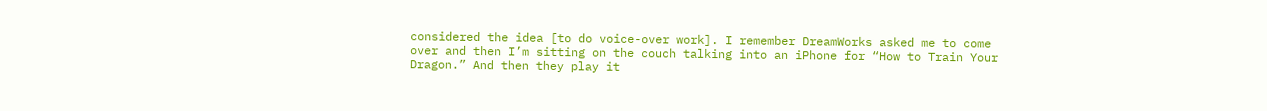considered the idea [to do voice-over work]. I remember DreamWorks asked me to come over and then I’m sitting on the couch talking into an iPhone for “How to Train Your Dragon.” And then they play it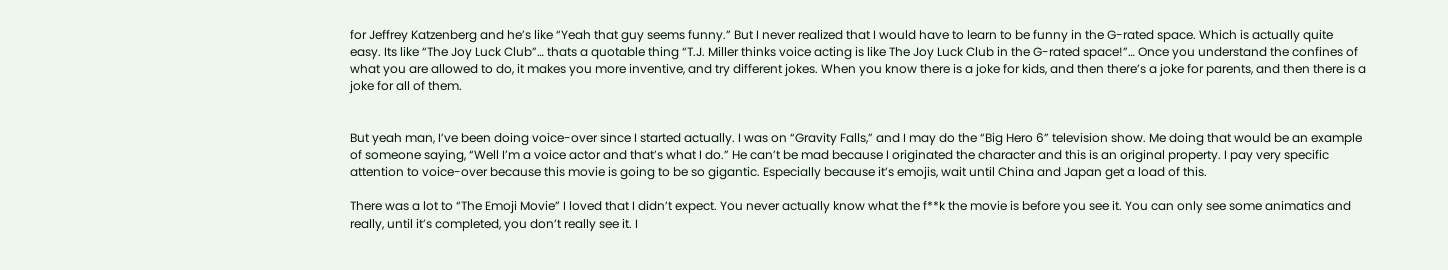for Jeffrey Katzenberg and he’s like “Yeah that guy seems funny.” But I never realized that I would have to learn to be funny in the G-rated space. Which is actually quite easy. Its like “The Joy Luck Club”… thats a quotable thing “T.J. Miller thinks voice acting is like The Joy Luck Club in the G-rated space!”… Once you understand the confines of what you are allowed to do, it makes you more inventive, and try different jokes. When you know there is a joke for kids, and then there’s a joke for parents, and then there is a joke for all of them.


But yeah man, I’ve been doing voice-over since I started actually. I was on “Gravity Falls,” and I may do the “Big Hero 6” television show. Me doing that would be an example of someone saying, “Well I’m a voice actor and that’s what I do.” He can’t be mad because I originated the character and this is an original property. I pay very specific attention to voice-over because this movie is going to be so gigantic. Especially because it’s emojis, wait until China and Japan get a load of this.

There was a lot to “The Emoji Movie” I loved that I didn’t expect. You never actually know what the f**k the movie is before you see it. You can only see some animatics and really, until it’s completed, you don’t really see it. I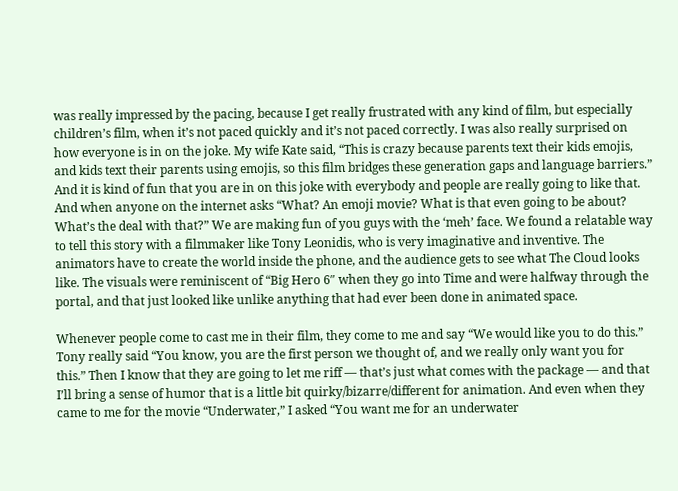was really impressed by the pacing, because I get really frustrated with any kind of film, but especially children’s film, when it’s not paced quickly and it’s not paced correctly. I was also really surprised on how everyone is in on the joke. My wife Kate said, “This is crazy because parents text their kids emojis, and kids text their parents using emojis, so this film bridges these generation gaps and language barriers.” And it is kind of fun that you are in on this joke with everybody and people are really going to like that. And when anyone on the internet asks “What? An emoji movie? What is that even going to be about? What’s the deal with that?” We are making fun of you guys with the ‘meh’ face. We found a relatable way to tell this story with a filmmaker like Tony Leonidis, who is very imaginative and inventive. The animators have to create the world inside the phone, and the audience gets to see what The Cloud looks like. The visuals were reminiscent of “Big Hero 6″ when they go into Time and were halfway through the portal, and that just looked like unlike anything that had ever been done in animated space.

Whenever people come to cast me in their film, they come to me and say “We would like you to do this.” Tony really said “You know, you are the first person we thought of, and we really only want you for this.” Then I know that they are going to let me riff — that’s just what comes with the package — and that I’ll bring a sense of humor that is a little bit quirky/bizarre/different for animation. And even when they came to me for the movie “Underwater,” I asked “You want me for an underwater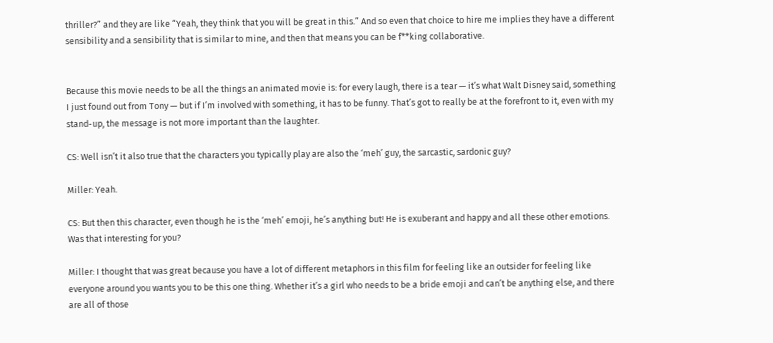thriller?” and they are like “Yeah, they think that you will be great in this.” And so even that choice to hire me implies they have a different sensibility and a sensibility that is similar to mine, and then that means you can be f**king collaborative.


Because this movie needs to be all the things an animated movie is: for every laugh, there is a tear — it’s what Walt Disney said, something I just found out from Tony — but if I’m involved with something, it has to be funny. That’s got to really be at the forefront to it, even with my stand-up, the message is not more important than the laughter.

CS: Well isn’t it also true that the characters you typically play are also the ‘meh’ guy, the sarcastic, sardonic guy?

Miller: Yeah.

CS: But then this character, even though he is the ‘meh’ emoji, he’s anything but! He is exuberant and happy and all these other emotions. Was that interesting for you?

Miller: I thought that was great because you have a lot of different metaphors in this film for feeling like an outsider for feeling like everyone around you wants you to be this one thing. Whether it’s a girl who needs to be a bride emoji and can’t be anything else, and there are all of those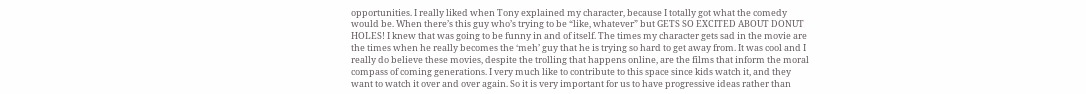opportunities. I really liked when Tony explained my character, because I totally got what the comedy would be. When there’s this guy who’s trying to be “like, whatever” but GETS SO EXCITED ABOUT DONUT HOLES! I knew that was going to be funny in and of itself. The times my character gets sad in the movie are the times when he really becomes the ‘meh’ guy that he is trying so hard to get away from. It was cool and I really do believe these movies, despite the trolling that happens online, are the films that inform the moral compass of coming generations. I very much like to contribute to this space since kids watch it, and they want to watch it over and over again. So it is very important for us to have progressive ideas rather than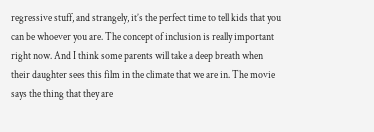regressive stuff, and strangely, it’s the perfect time to tell kids that you can be whoever you are. The concept of inclusion is really important right now. And I think some parents will take a deep breath when their daughter sees this film in the climate that we are in. The movie says the thing that they are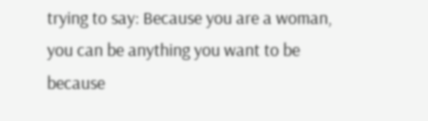trying to say: Because you are a woman, you can be anything you want to be because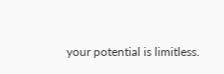your potential is limitless.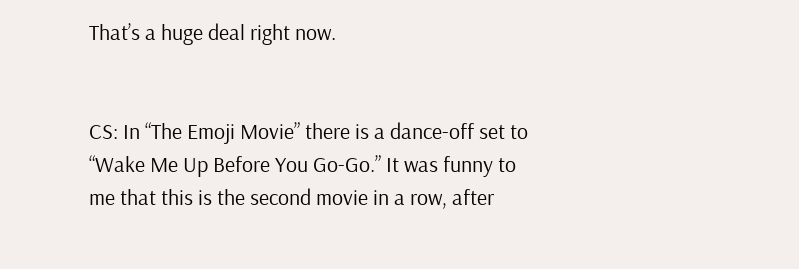That’s a huge deal right now.


CS: In “The Emoji Movie” there is a dance-off set to “Wake Me Up Before You Go-Go.” It was funny to me that this is the second movie in a row, after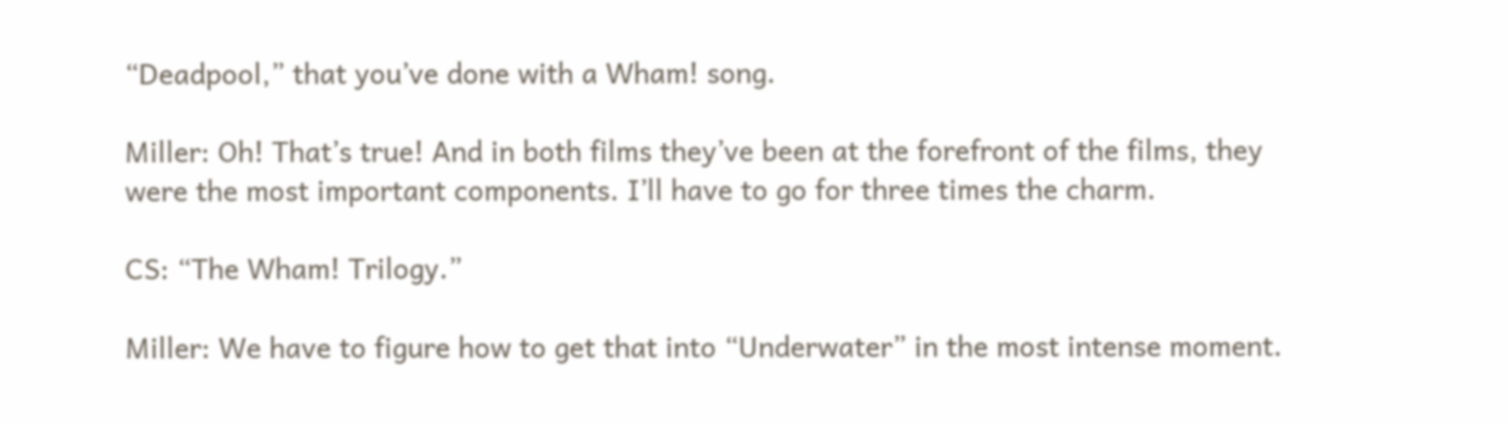“Deadpool,” that you’ve done with a Wham! song.

Miller: Oh! That’s true! And in both films they’ve been at the forefront of the films, they were the most important components. I’ll have to go for three times the charm.

CS: “The Wham! Trilogy.”

Miller: We have to figure how to get that into “Underwater” in the most intense moment.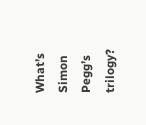What’s Simon Pegg’s trilogy?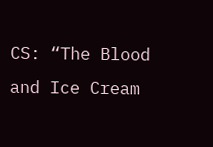CS: “The Blood and Ice Cream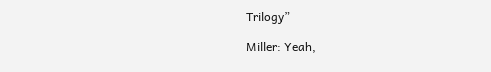Trilogy”

Miller: Yeah,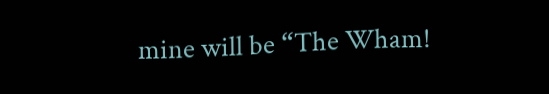mine will be “The Wham!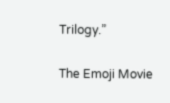Trilogy.”

The Emoji Movie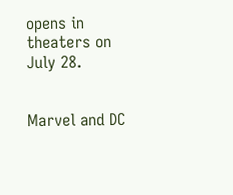opens in theaters on July 28.


Marvel and DC